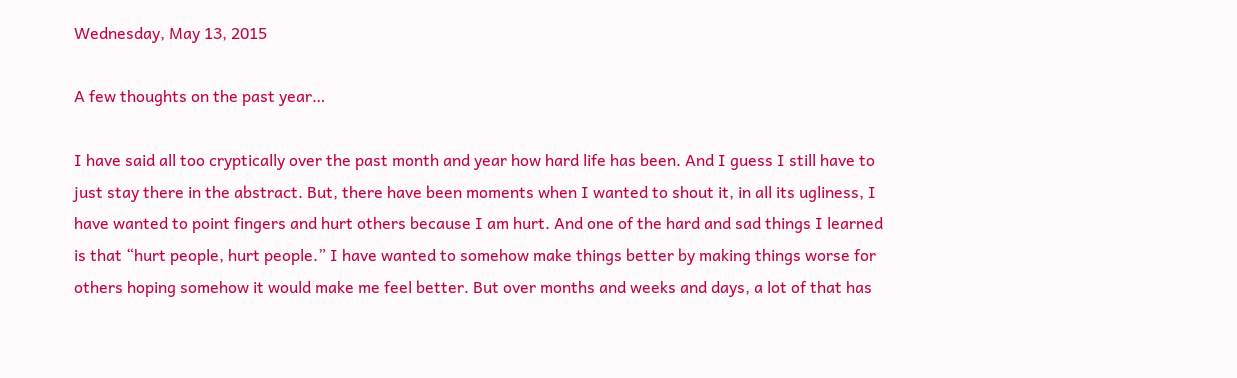Wednesday, May 13, 2015

A few thoughts on the past year…

I have said all too cryptically over the past month and year how hard life has been. And I guess I still have to just stay there in the abstract. But, there have been moments when I wanted to shout it, in all its ugliness, I have wanted to point fingers and hurt others because I am hurt. And one of the hard and sad things I learned is that “hurt people, hurt people.” I have wanted to somehow make things better by making things worse for others hoping somehow it would make me feel better. But over months and weeks and days, a lot of that has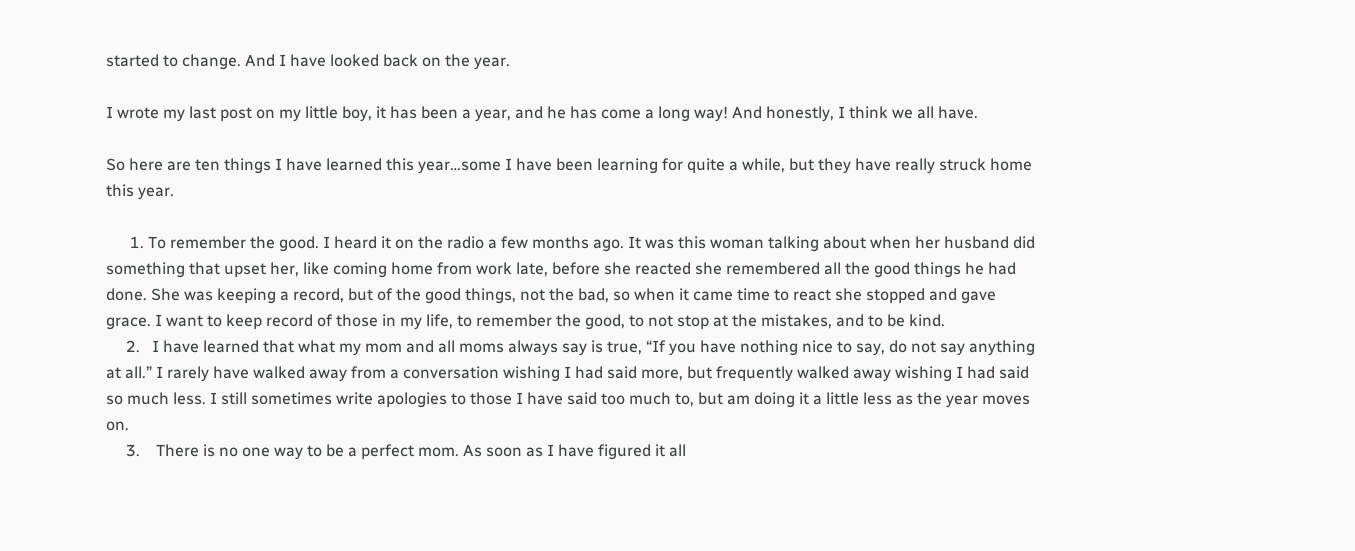started to change. And I have looked back on the year.

I wrote my last post on my little boy, it has been a year, and he has come a long way! And honestly, I think we all have.

So here are ten things I have learned this year…some I have been learning for quite a while, but they have really struck home this year.

      1. To remember the good. I heard it on the radio a few months ago. It was this woman talking about when her husband did something that upset her, like coming home from work late, before she reacted she remembered all the good things he had done. She was keeping a record, but of the good things, not the bad, so when it came time to react she stopped and gave grace. I want to keep record of those in my life, to remember the good, to not stop at the mistakes, and to be kind.
     2.   I have learned that what my mom and all moms always say is true, “If you have nothing nice to say, do not say anything at all.” I rarely have walked away from a conversation wishing I had said more, but frequently walked away wishing I had said so much less. I still sometimes write apologies to those I have said too much to, but am doing it a little less as the year moves on.
     3.    There is no one way to be a perfect mom. As soon as I have figured it all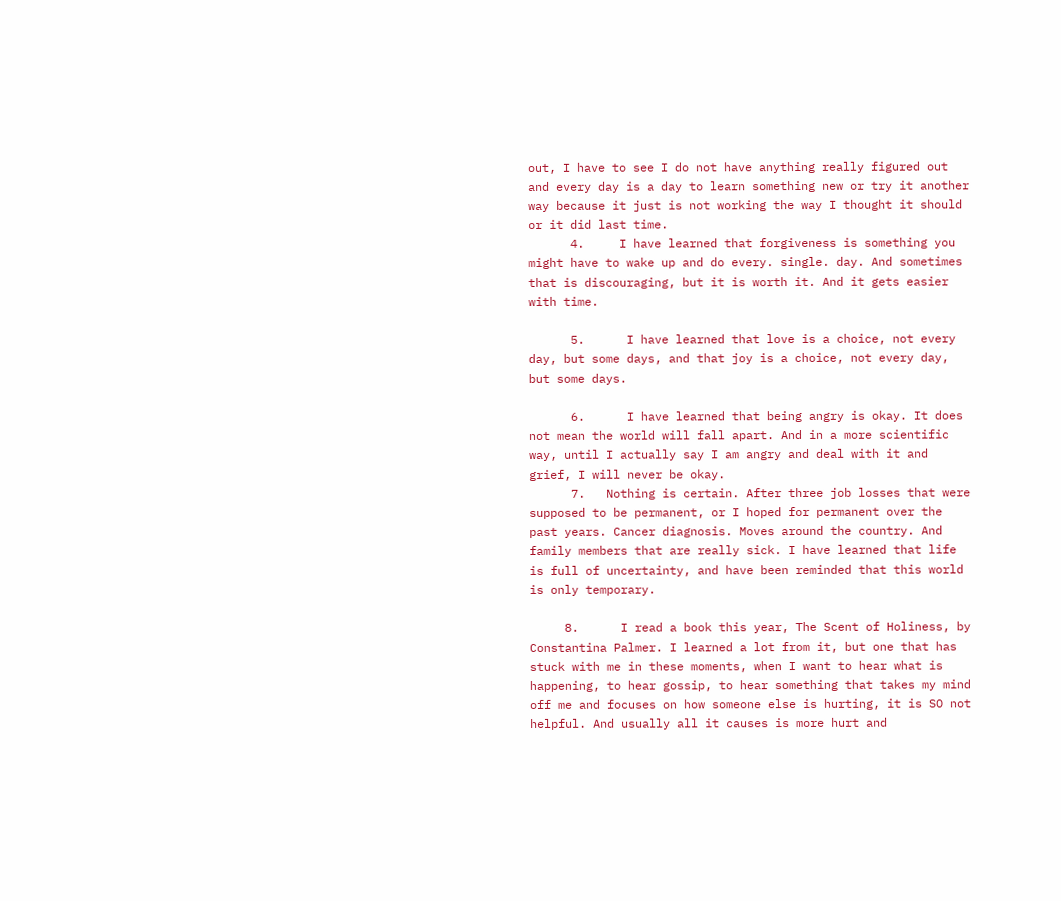out, I have to see I do not have anything really figured out and every day is a day to learn something new or try it another way because it just is not working the way I thought it should or it did last time.
      4.     I have learned that forgiveness is something you might have to wake up and do every. single. day. And sometimes that is discouraging, but it is worth it. And it gets easier with time.

      5.      I have learned that love is a choice, not every day, but some days, and that joy is a choice, not every day, but some days.

      6.      I have learned that being angry is okay. It does not mean the world will fall apart. And in a more scientific way, until I actually say I am angry and deal with it and grief, I will never be okay.
      7.   Nothing is certain. After three job losses that were supposed to be permanent, or I hoped for permanent over the past years. Cancer diagnosis. Moves around the country. And family members that are really sick. I have learned that life is full of uncertainty, and have been reminded that this world is only temporary.

     8.      I read a book this year, The Scent of Holiness, by Constantina Palmer. I learned a lot from it, but one that has stuck with me in these moments, when I want to hear what is happening, to hear gossip, to hear something that takes my mind off me and focuses on how someone else is hurting, it is SO not helpful. And usually all it causes is more hurt and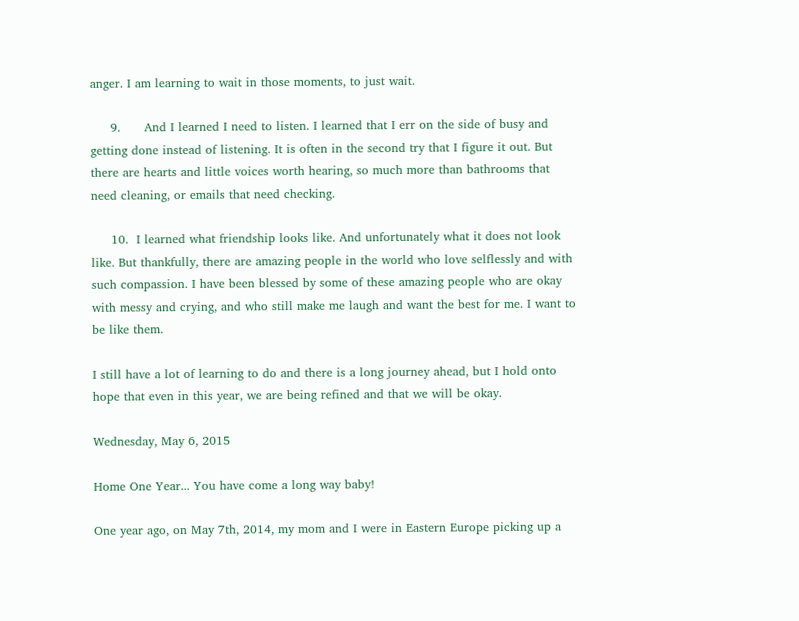anger. I am learning to wait in those moments, to just wait.

     9.      And I learned I need to listen. I learned that I err on the side of busy and getting done instead of listening. It is often in the second try that I figure it out. But there are hearts and little voices worth hearing, so much more than bathrooms that need cleaning, or emails that need checking.

     10.  I learned what friendship looks like. And unfortunately what it does not look like. But thankfully, there are amazing people in the world who love selflessly and with such compassion. I have been blessed by some of these amazing people who are okay with messy and crying, and who still make me laugh and want the best for me. I want to be like them.

I still have a lot of learning to do and there is a long journey ahead, but I hold onto hope that even in this year, we are being refined and that we will be okay.

Wednesday, May 6, 2015

Home One Year... You have come a long way baby!

One year ago, on May 7th, 2014, my mom and I were in Eastern Europe picking up a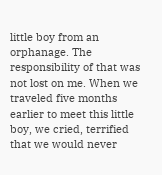little boy from an orphanage. The responsibility of that was not lost on me. When we traveled five months earlier to meet this little boy, we cried, terrified that we would never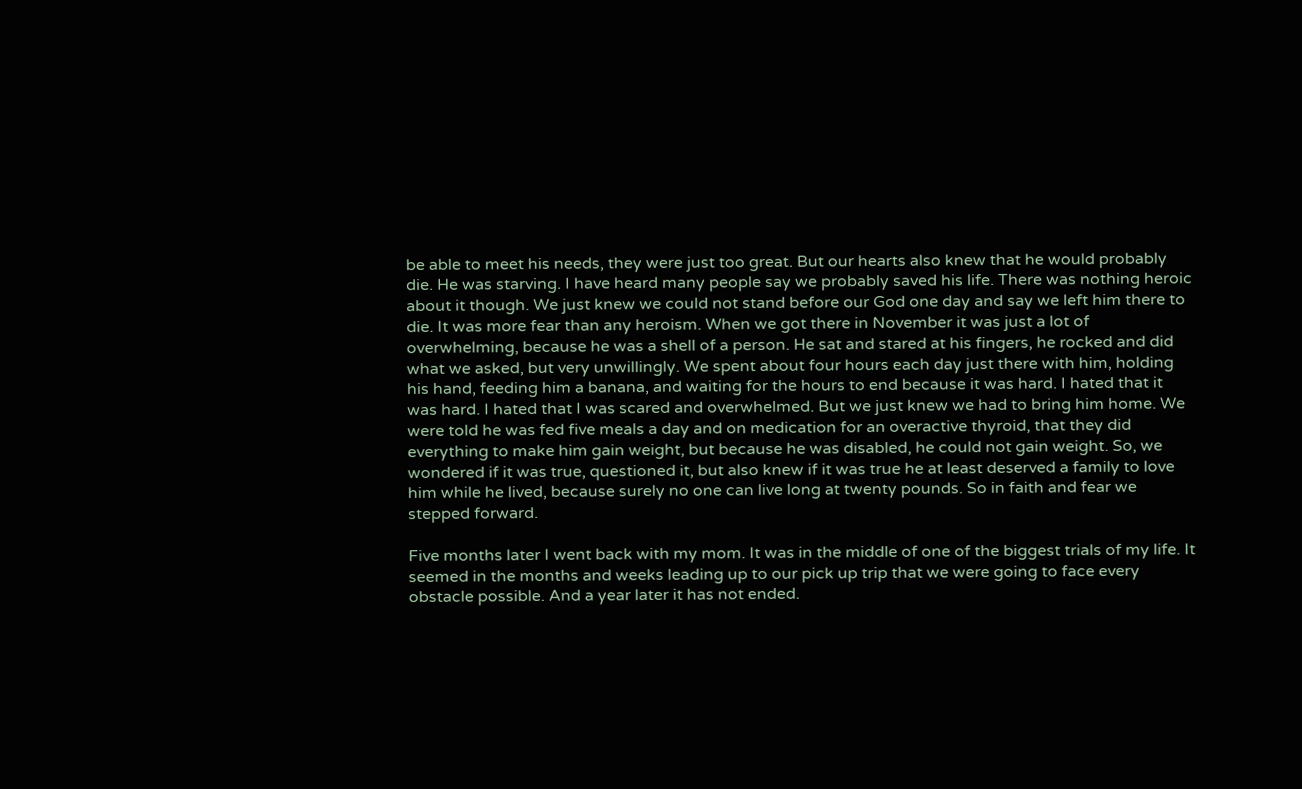be able to meet his needs, they were just too great. But our hearts also knew that he would probably die. He was starving. I have heard many people say we probably saved his life. There was nothing heroic about it though. We just knew we could not stand before our God one day and say we left him there to die. It was more fear than any heroism. When we got there in November it was just a lot of overwhelming, because he was a shell of a person. He sat and stared at his fingers, he rocked and did what we asked, but very unwillingly. We spent about four hours each day just there with him, holding his hand, feeding him a banana, and waiting for the hours to end because it was hard. I hated that it was hard. I hated that I was scared and overwhelmed. But we just knew we had to bring him home. We were told he was fed five meals a day and on medication for an overactive thyroid, that they did everything to make him gain weight, but because he was disabled, he could not gain weight. So, we wondered if it was true, questioned it, but also knew if it was true he at least deserved a family to love him while he lived, because surely no one can live long at twenty pounds. So in faith and fear we stepped forward.

Five months later I went back with my mom. It was in the middle of one of the biggest trials of my life. It seemed in the months and weeks leading up to our pick up trip that we were going to face every obstacle possible. And a year later it has not ended.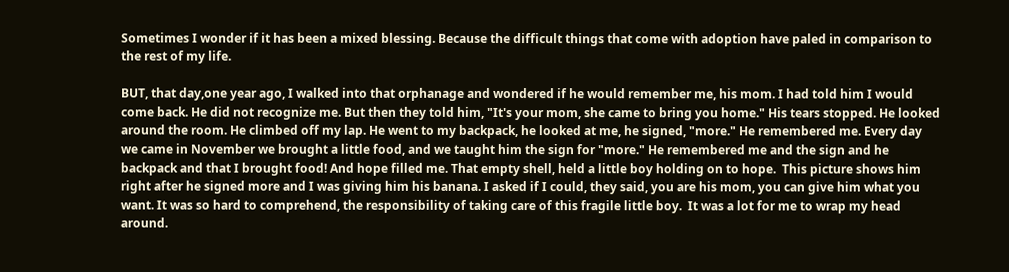Sometimes I wonder if it has been a mixed blessing. Because the difficult things that come with adoption have paled in comparison to the rest of my life.

BUT, that day,one year ago, I walked into that orphanage and wondered if he would remember me, his mom. I had told him I would come back. He did not recognize me. But then they told him, "It's your mom, she came to bring you home." His tears stopped. He looked around the room. He climbed off my lap. He went to my backpack, he looked at me, he signed, "more." He remembered me. Every day we came in November we brought a little food, and we taught him the sign for "more." He remembered me and the sign and he backpack and that I brought food! And hope filled me. That empty shell, held a little boy holding on to hope.  This picture shows him right after he signed more and I was giving him his banana. I asked if I could, they said, you are his mom, you can give him what you want. It was so hard to comprehend, the responsibility of taking care of this fragile little boy.  It was a lot for me to wrap my head around.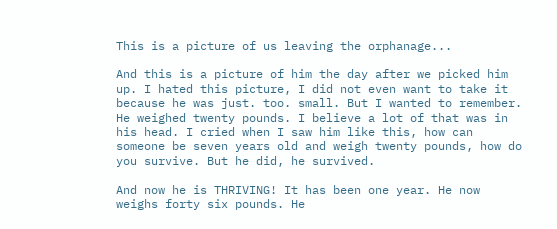This is a picture of us leaving the orphanage...

And this is a picture of him the day after we picked him up. I hated this picture, I did not even want to take it because he was just. too. small. But I wanted to remember. He weighed twenty pounds. I believe a lot of that was in his head. I cried when I saw him like this, how can someone be seven years old and weigh twenty pounds, how do you survive. But he did, he survived.

And now he is THRIVING! It has been one year. He now weighs forty six pounds. He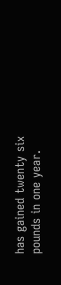has gained twenty six pounds in one year.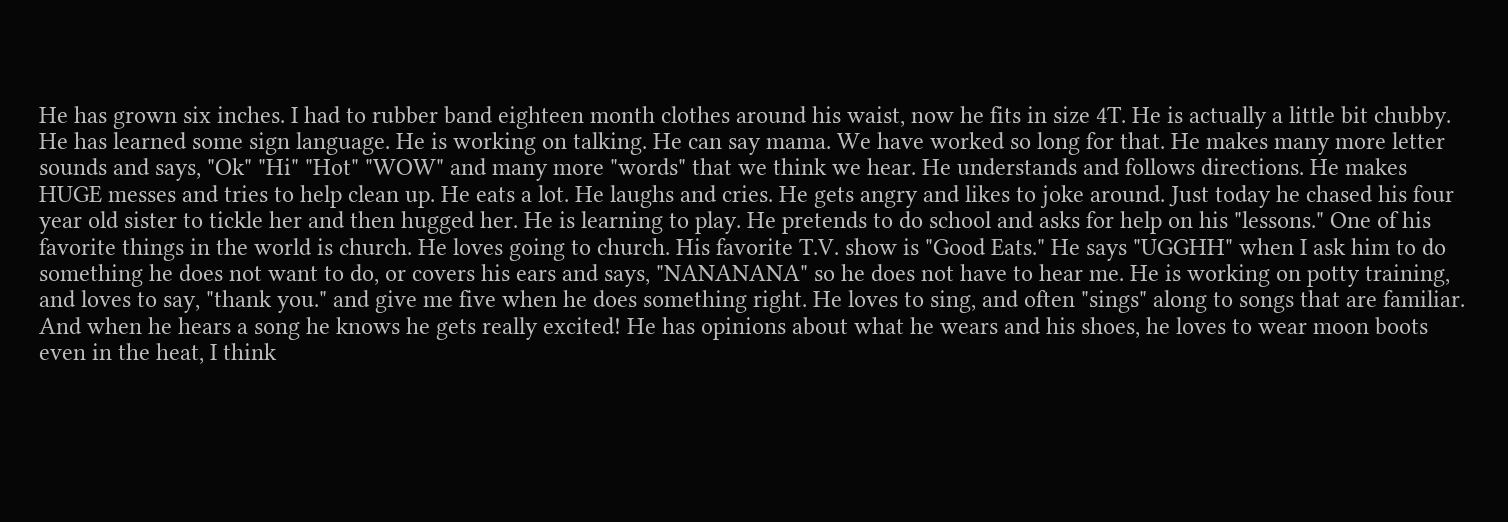He has grown six inches. I had to rubber band eighteen month clothes around his waist, now he fits in size 4T. He is actually a little bit chubby. He has learned some sign language. He is working on talking. He can say mama. We have worked so long for that. He makes many more letter sounds and says, "Ok" "Hi" "Hot" "WOW" and many more "words" that we think we hear. He understands and follows directions. He makes HUGE messes and tries to help clean up. He eats a lot. He laughs and cries. He gets angry and likes to joke around. Just today he chased his four year old sister to tickle her and then hugged her. He is learning to play. He pretends to do school and asks for help on his "lessons." One of his favorite things in the world is church. He loves going to church. His favorite T.V. show is "Good Eats." He says "UGGHH" when I ask him to do something he does not want to do, or covers his ears and says, "NANANANA" so he does not have to hear me. He is working on potty training, and loves to say, "thank you." and give me five when he does something right. He loves to sing, and often "sings" along to songs that are familiar. And when he hears a song he knows he gets really excited! He has opinions about what he wears and his shoes, he loves to wear moon boots even in the heat, I think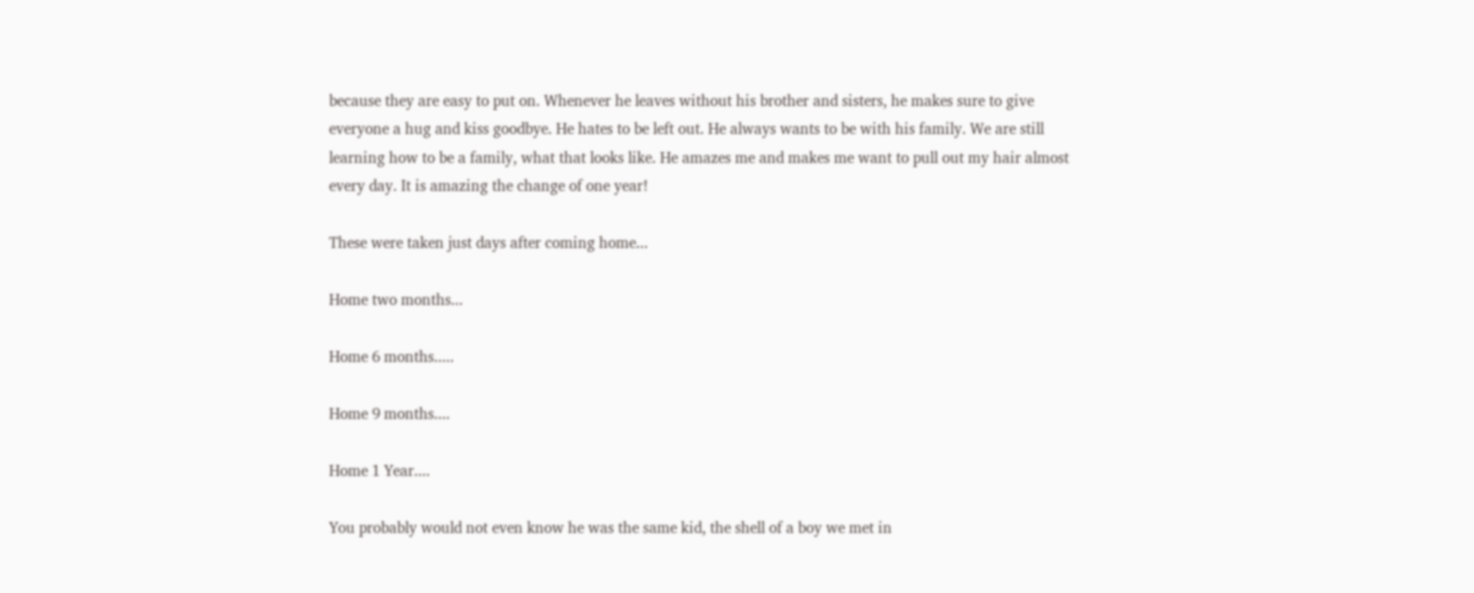because they are easy to put on. Whenever he leaves without his brother and sisters, he makes sure to give everyone a hug and kiss goodbye. He hates to be left out. He always wants to be with his family. We are still learning how to be a family, what that looks like. He amazes me and makes me want to pull out my hair almost every day. It is amazing the change of one year!

These were taken just days after coming home...

Home two months...

Home 6 months.....

Home 9 months....

Home 1 Year....

You probably would not even know he was the same kid, the shell of a boy we met in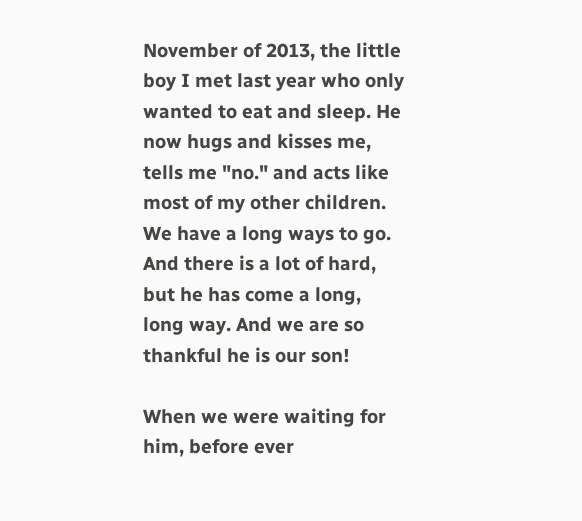November of 2013, the little boy I met last year who only wanted to eat and sleep. He now hugs and kisses me, tells me "no." and acts like most of my other children. We have a long ways to go. And there is a lot of hard, but he has come a long, long way. And we are so thankful he is our son!

When we were waiting for him, before ever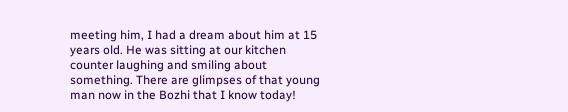meeting him, I had a dream about him at 15 years old. He was sitting at our kitchen counter laughing and smiling about something. There are glimpses of that young man now in the Bozhi that I know today!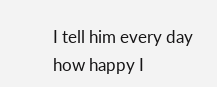I tell him every day how happy I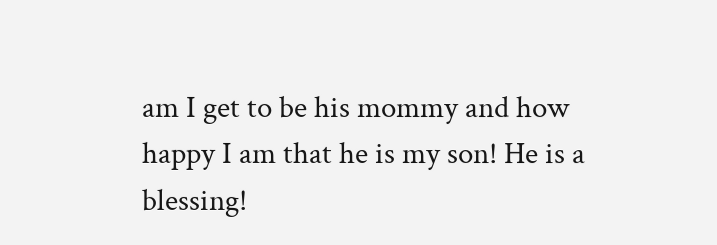am I get to be his mommy and how happy I am that he is my son! He is a blessing!